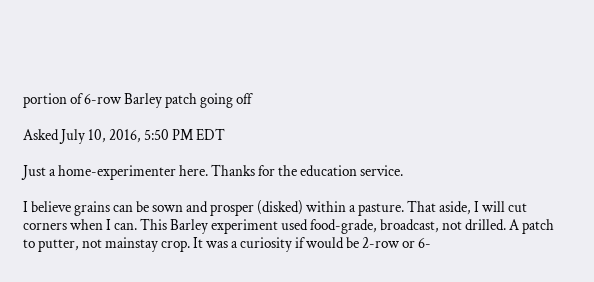portion of 6-row Barley patch going off

Asked July 10, 2016, 5:50 PM EDT

Just a home-experimenter here. Thanks for the education service.

I believe grains can be sown and prosper (disked) within a pasture. That aside, I will cut corners when I can. This Barley experiment used food-grade, broadcast, not drilled. A patch to putter, not mainstay crop. It was a curiosity if would be 2-row or 6-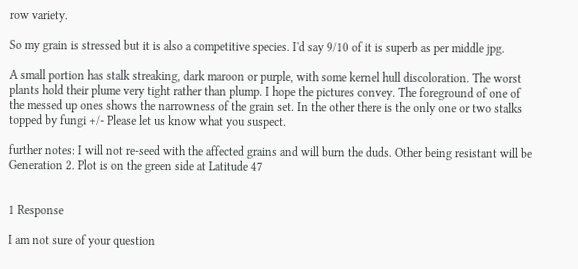row variety.

So my grain is stressed but it is also a competitive species. I'd say 9/10 of it is superb as per middle jpg.

A small portion has stalk streaking, dark maroon or purple, with some kernel hull discoloration. The worst plants hold their plume very tight rather than plump. I hope the pictures convey. The foreground of one of the messed up ones shows the narrowness of the grain set. In the other there is the only one or two stalks topped by fungi +/- Please let us know what you suspect.

further notes: I will not re-seed with the affected grains and will burn the duds. Other being resistant will be Generation 2. Plot is on the green side at Latitude 47


1 Response

I am not sure of your question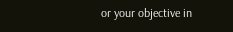or your objective in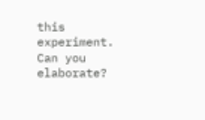this experiment.
Can you elaborate?